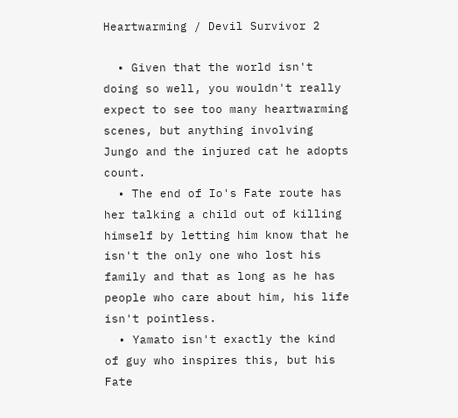Heartwarming / Devil Survivor 2

  • Given that the world isn't doing so well, you wouldn't really expect to see too many heartwarming scenes, but anything involving Jungo and the injured cat he adopts count.
  • The end of Io's Fate route has her talking a child out of killing himself by letting him know that he isn't the only one who lost his family and that as long as he has people who care about him, his life isn't pointless.
  • Yamato isn't exactly the kind of guy who inspires this, but his Fate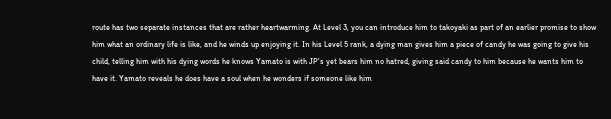route has two separate instances that are rather heartwarming. At Level 3, you can introduce him to takoyaki as part of an earlier promise to show him what an ordinary life is like, and he winds up enjoying it. In his Level 5 rank, a dying man gives him a piece of candy he was going to give his child, telling him with his dying words he knows Yamato is with JP's yet bears him no hatred, giving said candy to him because he wants him to have it. Yamato reveals he does have a soul when he wonders if someone like him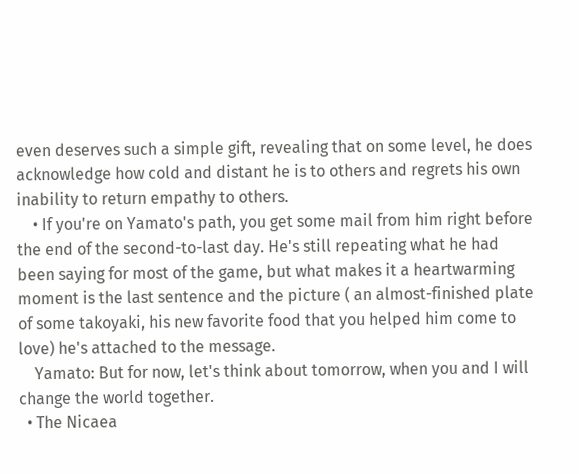even deserves such a simple gift, revealing that on some level, he does acknowledge how cold and distant he is to others and regrets his own inability to return empathy to others.
    • If you're on Yamato's path, you get some mail from him right before the end of the second-to-last day. He's still repeating what he had been saying for most of the game, but what makes it a heartwarming moment is the last sentence and the picture ( an almost-finished plate of some takoyaki, his new favorite food that you helped him come to love) he's attached to the message.
    Yamato: But for now, let's think about tomorrow, when you and I will change the world together.
  • The Nicaea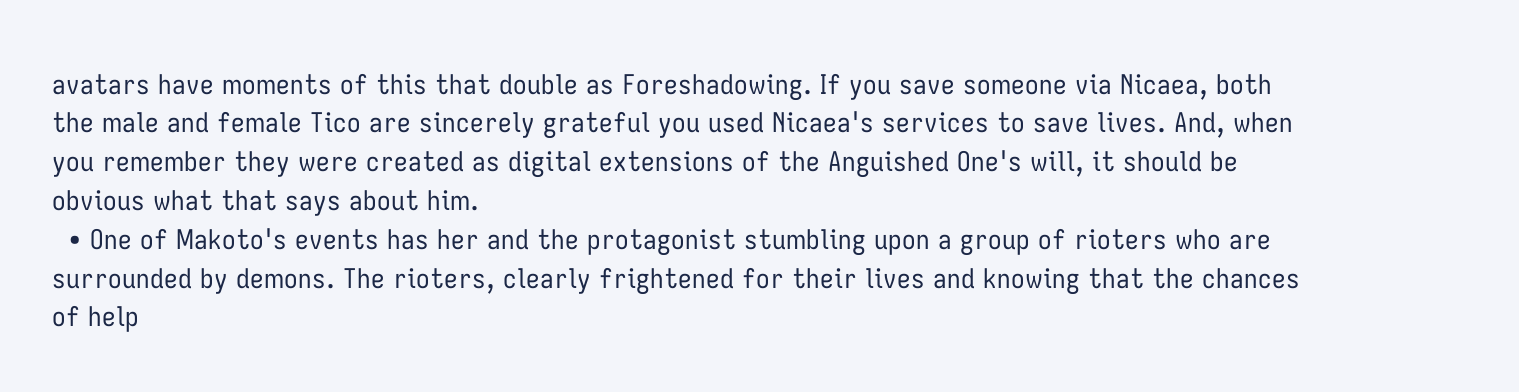avatars have moments of this that double as Foreshadowing. If you save someone via Nicaea, both the male and female Tico are sincerely grateful you used Nicaea's services to save lives. And, when you remember they were created as digital extensions of the Anguished One's will, it should be obvious what that says about him.
  • One of Makoto's events has her and the protagonist stumbling upon a group of rioters who are surrounded by demons. The rioters, clearly frightened for their lives and knowing that the chances of help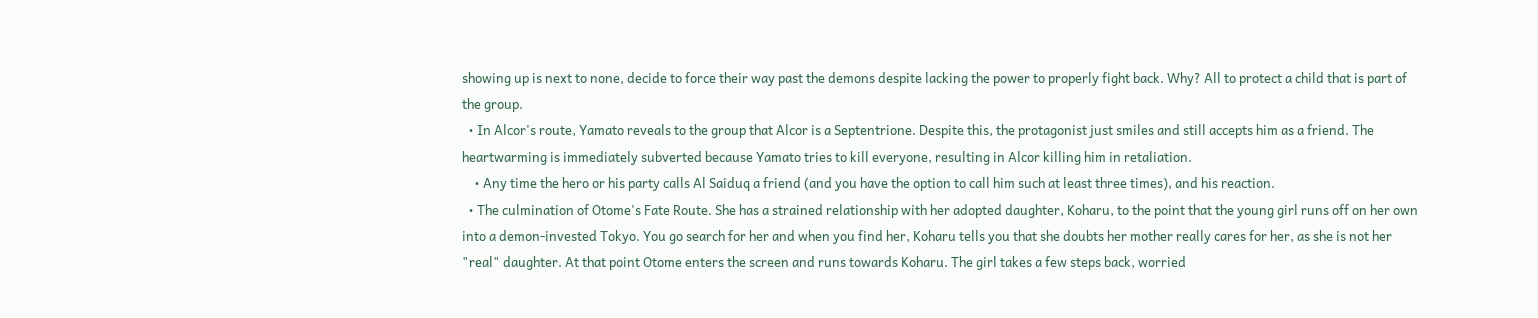showing up is next to none, decide to force their way past the demons despite lacking the power to properly fight back. Why? All to protect a child that is part of the group.
  • In Alcor's route, Yamato reveals to the group that Alcor is a Septentrione. Despite this, the protagonist just smiles and still accepts him as a friend. The heartwarming is immediately subverted because Yamato tries to kill everyone, resulting in Alcor killing him in retaliation.
    • Any time the hero or his party calls Al Saiduq a friend (and you have the option to call him such at least three times), and his reaction.
  • The culmination of Otome's Fate Route. She has a strained relationship with her adopted daughter, Koharu, to the point that the young girl runs off on her own into a demon-invested Tokyo. You go search for her and when you find her, Koharu tells you that she doubts her mother really cares for her, as she is not her "real" daughter. At that point Otome enters the screen and runs towards Koharu. The girl takes a few steps back, worried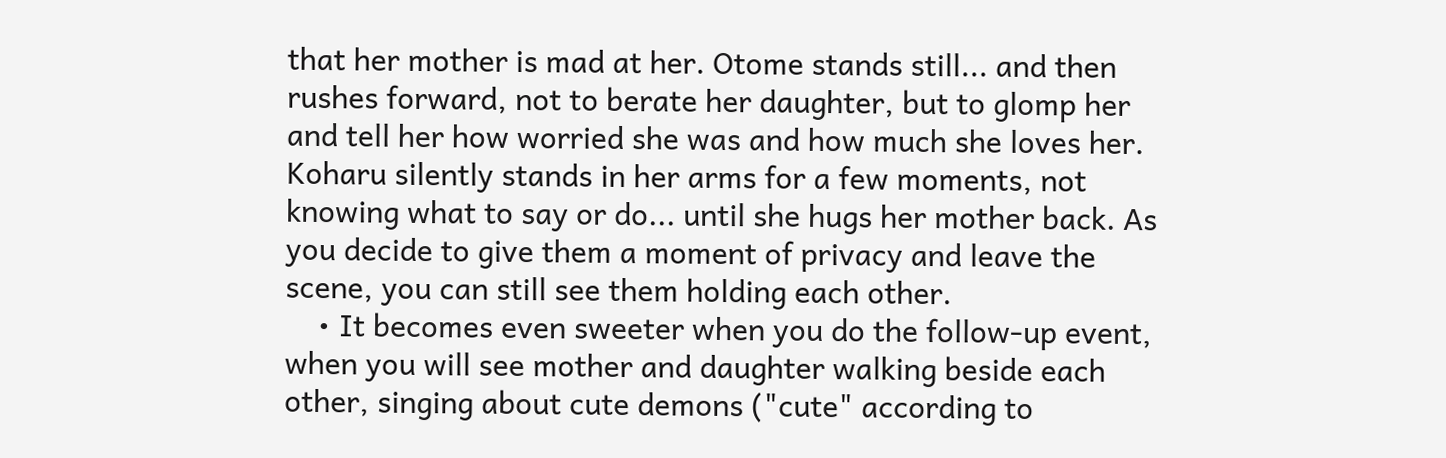that her mother is mad at her. Otome stands still... and then rushes forward, not to berate her daughter, but to glomp her and tell her how worried she was and how much she loves her. Koharu silently stands in her arms for a few moments, not knowing what to say or do... until she hugs her mother back. As you decide to give them a moment of privacy and leave the scene, you can still see them holding each other.
    • It becomes even sweeter when you do the follow-up event, when you will see mother and daughter walking beside each other, singing about cute demons ("cute" according to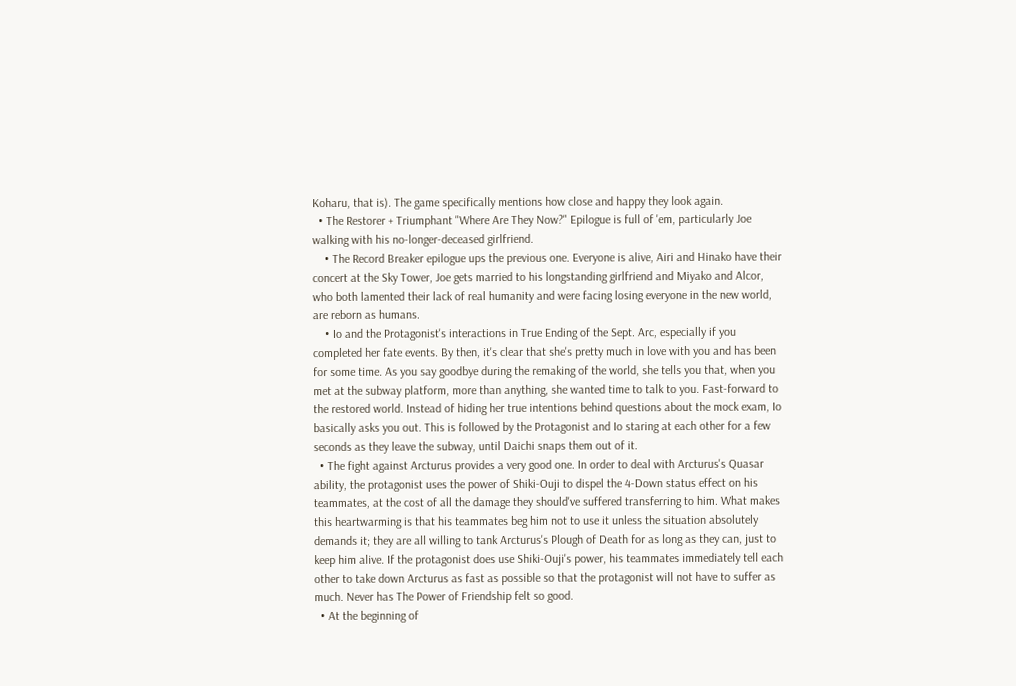Koharu, that is). The game specifically mentions how close and happy they look again.
  • The Restorer + Triumphant "Where Are They Now?" Epilogue is full of 'em, particularly Joe walking with his no-longer-deceased girlfriend.
    • The Record Breaker epilogue ups the previous one. Everyone is alive, Airi and Hinako have their concert at the Sky Tower, Joe gets married to his longstanding girlfriend and Miyako and Alcor, who both lamented their lack of real humanity and were facing losing everyone in the new world, are reborn as humans.
    • Io and the Protagonist's interactions in True Ending of the Sept. Arc, especially if you completed her fate events. By then, it's clear that she's pretty much in love with you and has been for some time. As you say goodbye during the remaking of the world, she tells you that, when you met at the subway platform, more than anything, she wanted time to talk to you. Fast-forward to the restored world. Instead of hiding her true intentions behind questions about the mock exam, Io basically asks you out. This is followed by the Protagonist and Io staring at each other for a few seconds as they leave the subway, until Daichi snaps them out of it.
  • The fight against Arcturus provides a very good one. In order to deal with Arcturus's Quasar ability, the protagonist uses the power of Shiki-Ouji to dispel the 4-Down status effect on his teammates, at the cost of all the damage they should've suffered transferring to him. What makes this heartwarming is that his teammates beg him not to use it unless the situation absolutely demands it; they are all willing to tank Arcturus's Plough of Death for as long as they can, just to keep him alive. If the protagonist does use Shiki-Ouji's power, his teammates immediately tell each other to take down Arcturus as fast as possible so that the protagonist will not have to suffer as much. Never has The Power of Friendship felt so good.
  • At the beginning of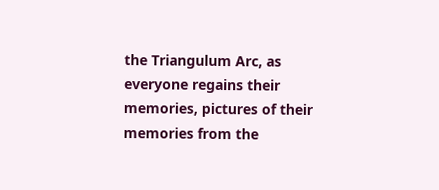the Triangulum Arc, as everyone regains their memories, pictures of their memories from the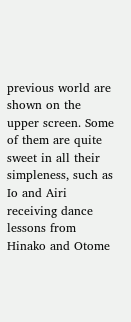previous world are shown on the upper screen. Some of them are quite sweet in all their simpleness, such as Io and Airi receiving dance lessons from Hinako and Otome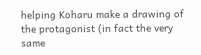helping Koharu make a drawing of the protagonist (in fact the very same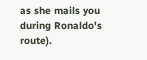as she mails you during Ronaldo's route).